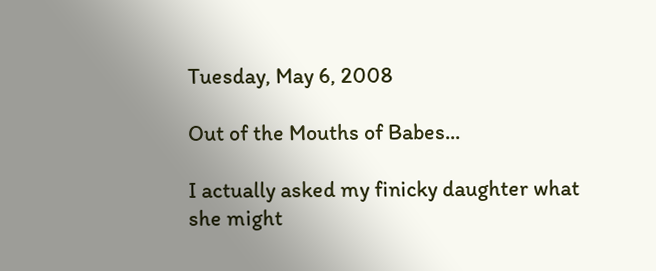Tuesday, May 6, 2008

Out of the Mouths of Babes...

I actually asked my finicky daughter what she might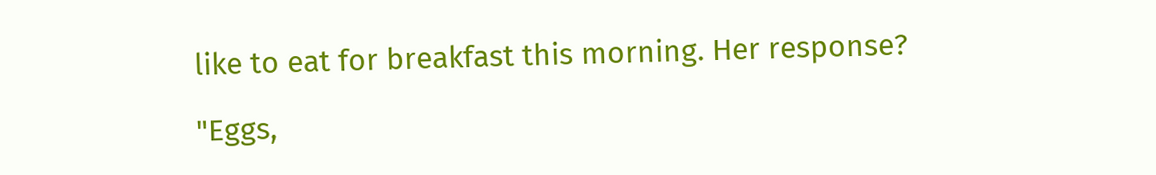like to eat for breakfast this morning. Her response?

"Eggs,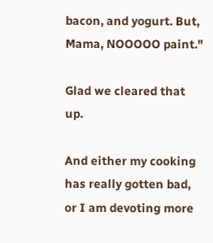bacon, and yogurt. But, Mama, NOOOOO paint."

Glad we cleared that up.

And either my cooking has really gotten bad, or I am devoting more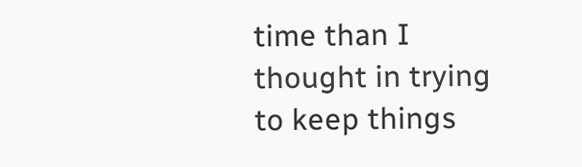time than I thought in trying to keep things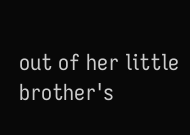out of her little brother's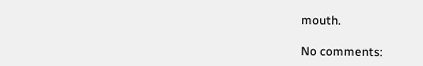mouth.

No comments: